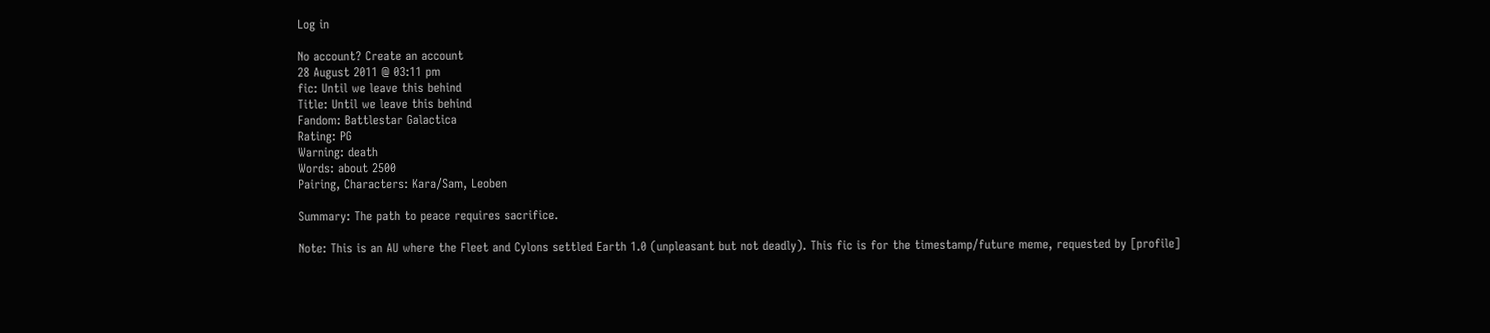Log in

No account? Create an account
28 August 2011 @ 03:11 pm
fic: Until we leave this behind
Title: Until we leave this behind
Fandom: Battlestar Galactica
Rating: PG
Warning: death
Words: about 2500
Pairing, Characters: Kara/Sam, Leoben

Summary: The path to peace requires sacrifice.

Note: This is an AU where the Fleet and Cylons settled Earth 1.0 (unpleasant but not deadly). This fic is for the timestamp/future meme, requested by [profile]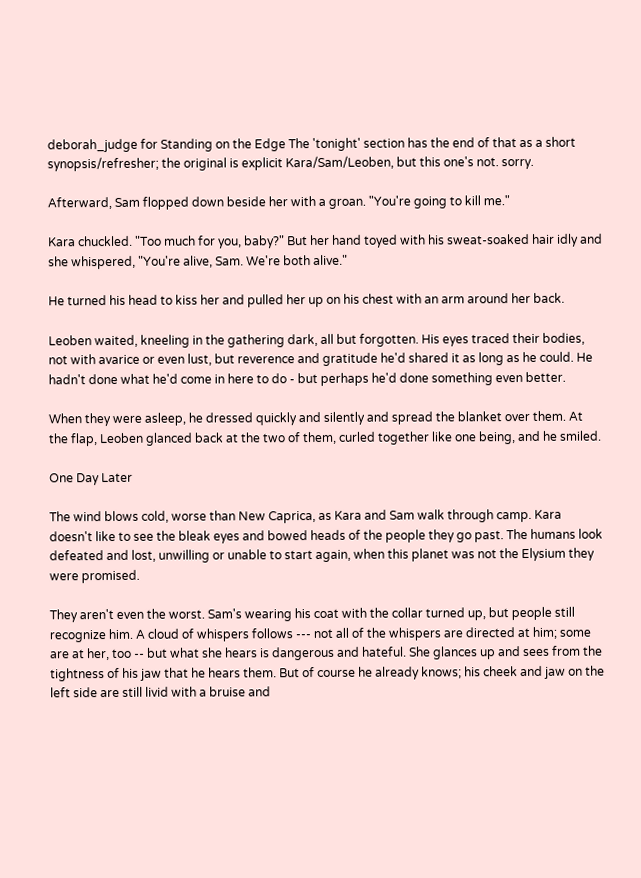deborah_judge for Standing on the Edge The 'tonight' section has the end of that as a short synopsis/refresher; the original is explicit Kara/Sam/Leoben, but this one's not. sorry.

Afterward, Sam flopped down beside her with a groan. "You're going to kill me."

Kara chuckled. "Too much for you, baby?" But her hand toyed with his sweat-soaked hair idly and she whispered, "You're alive, Sam. We're both alive."

He turned his head to kiss her and pulled her up on his chest with an arm around her back.

Leoben waited, kneeling in the gathering dark, all but forgotten. His eyes traced their bodies, not with avarice or even lust, but reverence and gratitude he'd shared it as long as he could. He hadn't done what he'd come in here to do - but perhaps he'd done something even better.

When they were asleep, he dressed quickly and silently and spread the blanket over them. At the flap, Leoben glanced back at the two of them, curled together like one being, and he smiled.

One Day Later

The wind blows cold, worse than New Caprica, as Kara and Sam walk through camp. Kara doesn't like to see the bleak eyes and bowed heads of the people they go past. The humans look defeated and lost, unwilling or unable to start again, when this planet was not the Elysium they were promised.

They aren't even the worst. Sam's wearing his coat with the collar turned up, but people still recognize him. A cloud of whispers follows --- not all of the whispers are directed at him; some are at her, too -- but what she hears is dangerous and hateful. She glances up and sees from the tightness of his jaw that he hears them. But of course he already knows; his cheek and jaw on the left side are still livid with a bruise and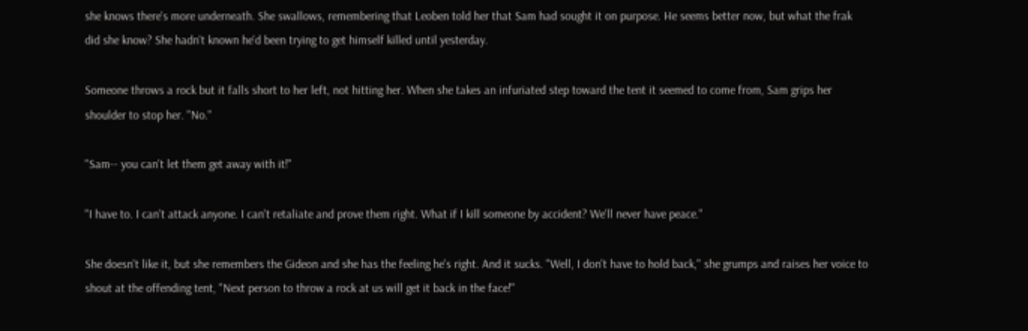she knows there's more underneath. She swallows, remembering that Leoben told her that Sam had sought it on purpose. He seems better now, but what the frak did she know? She hadn't known he'd been trying to get himself killed until yesterday.

Someone throws a rock but it falls short to her left, not hitting her. When she takes an infuriated step toward the tent it seemed to come from, Sam grips her shoulder to stop her. "No."

"Sam-- you can't let them get away with it!"

"I have to. I can't attack anyone. I can't retaliate and prove them right. What if I kill someone by accident? We'll never have peace."

She doesn't like it, but she remembers the Gideon and she has the feeling he's right. And it sucks. "Well, I don't have to hold back," she grumps and raises her voice to shout at the offending tent, "Next person to throw a rock at us will get it back in the face!"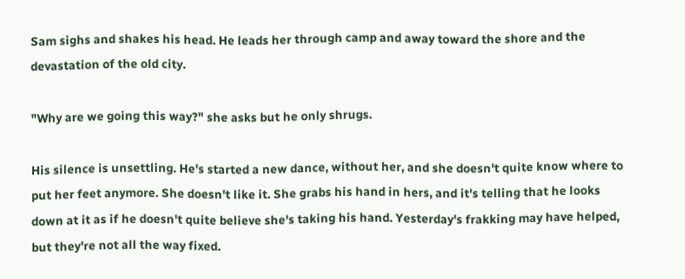Sam sighs and shakes his head. He leads her through camp and away toward the shore and the devastation of the old city.

"Why are we going this way?" she asks but he only shrugs.

His silence is unsettling. He's started a new dance, without her, and she doesn't quite know where to put her feet anymore. She doesn't like it. She grabs his hand in hers, and it's telling that he looks down at it as if he doesn't quite believe she's taking his hand. Yesterday's frakking may have helped, but they're not all the way fixed.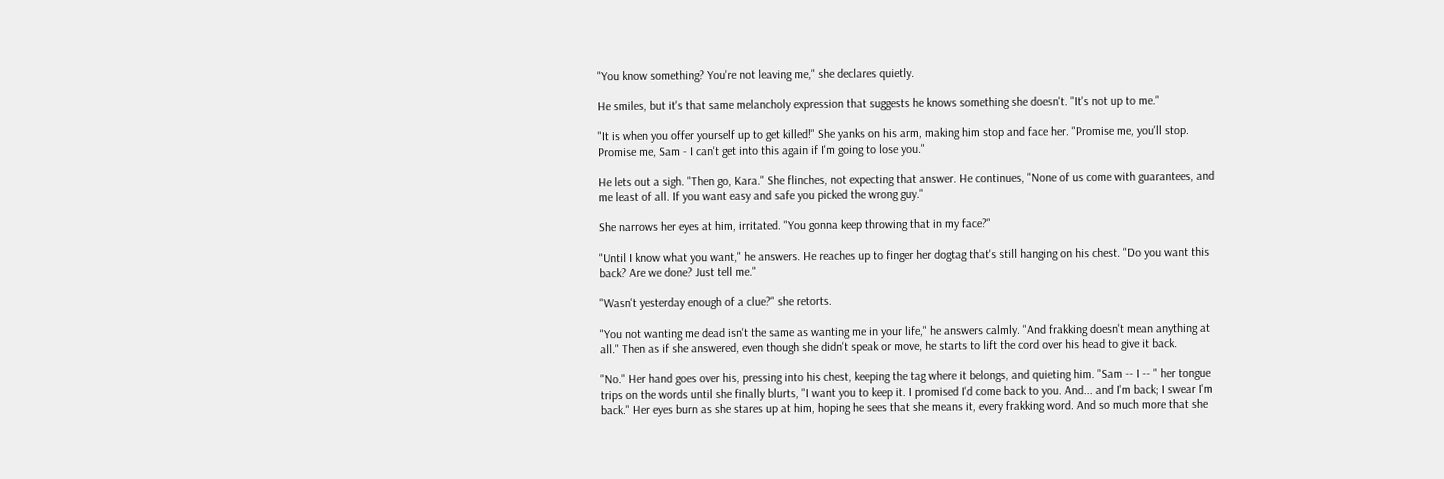"You know something? You're not leaving me," she declares quietly.

He smiles, but it's that same melancholy expression that suggests he knows something she doesn't. "It's not up to me."

"It is when you offer yourself up to get killed!" She yanks on his arm, making him stop and face her. "Promise me, you'll stop. Promise me, Sam - I can't get into this again if I'm going to lose you."

He lets out a sigh. "Then go, Kara." She flinches, not expecting that answer. He continues, "None of us come with guarantees, and me least of all. If you want easy and safe you picked the wrong guy."

She narrows her eyes at him, irritated. "You gonna keep throwing that in my face?"

"Until I know what you want," he answers. He reaches up to finger her dogtag that's still hanging on his chest. "Do you want this back? Are we done? Just tell me."

"Wasn't yesterday enough of a clue?" she retorts.

"You not wanting me dead isn't the same as wanting me in your life," he answers calmly. "And frakking doesn't mean anything at all." Then as if she answered, even though she didn't speak or move, he starts to lift the cord over his head to give it back.

"No." Her hand goes over his, pressing into his chest, keeping the tag where it belongs, and quieting him. "Sam -- I -- " her tongue trips on the words until she finally blurts, "I want you to keep it. I promised I'd come back to you. And... and I'm back; I swear I'm back." Her eyes burn as she stares up at him, hoping he sees that she means it, every frakking word. And so much more that she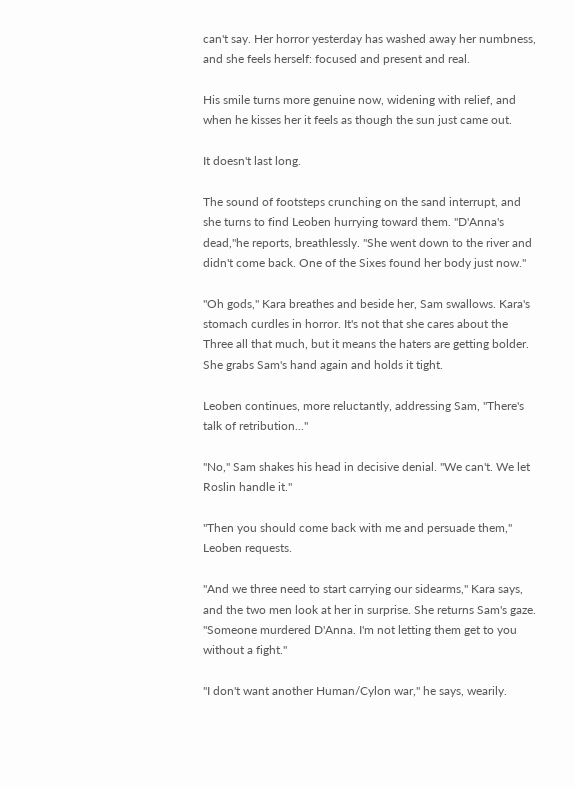can't say. Her horror yesterday has washed away her numbness, and she feels herself: focused and present and real.

His smile turns more genuine now, widening with relief, and when he kisses her it feels as though the sun just came out.

It doesn't last long.

The sound of footsteps crunching on the sand interrupt, and she turns to find Leoben hurrying toward them. "D'Anna's dead,"he reports, breathlessly. "She went down to the river and didn't come back. One of the Sixes found her body just now."

"Oh gods," Kara breathes and beside her, Sam swallows. Kara's stomach curdles in horror. It's not that she cares about the Three all that much, but it means the haters are getting bolder. She grabs Sam's hand again and holds it tight.

Leoben continues, more reluctantly, addressing Sam, "There's talk of retribution..."

"No," Sam shakes his head in decisive denial. "We can't. We let Roslin handle it."

"Then you should come back with me and persuade them," Leoben requests.

"And we three need to start carrying our sidearms," Kara says, and the two men look at her in surprise. She returns Sam's gaze. "Someone murdered D'Anna. I'm not letting them get to you without a fight."

"I don't want another Human/Cylon war," he says, wearily.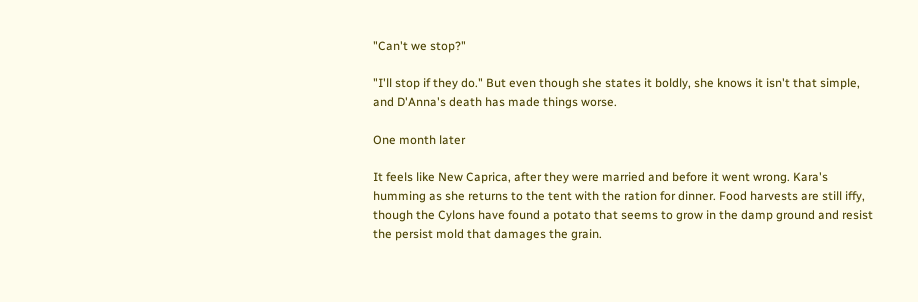"Can't we stop?"

"I'll stop if they do." But even though she states it boldly, she knows it isn't that simple, and D'Anna's death has made things worse.

One month later

It feels like New Caprica, after they were married and before it went wrong. Kara's humming as she returns to the tent with the ration for dinner. Food harvests are still iffy, though the Cylons have found a potato that seems to grow in the damp ground and resist the persist mold that damages the grain.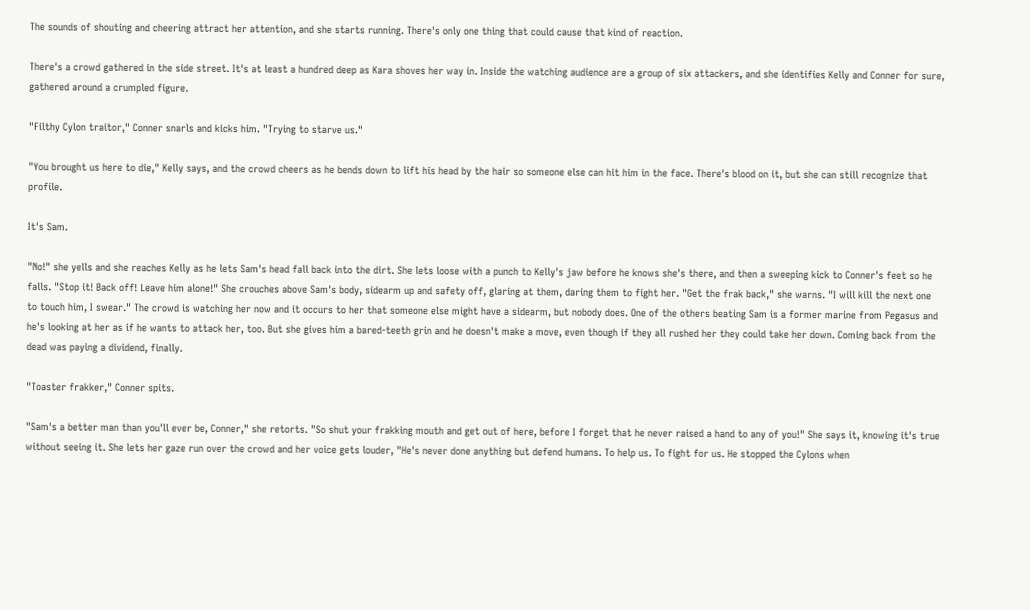The sounds of shouting and cheering attract her attention, and she starts running. There's only one thing that could cause that kind of reaction.

There's a crowd gathered in the side street. It's at least a hundred deep as Kara shoves her way in. Inside the watching audience are a group of six attackers, and she identifies Kelly and Conner for sure, gathered around a crumpled figure.

"Filthy Cylon traitor," Conner snarls and kicks him. "Trying to starve us."

"You brought us here to die," Kelly says, and the crowd cheers as he bends down to lift his head by the hair so someone else can hit him in the face. There's blood on it, but she can still recognize that profile.

It's Sam.

"No!" she yells and she reaches Kelly as he lets Sam's head fall back into the dirt. She lets loose with a punch to Kelly's jaw before he knows she's there, and then a sweeping kick to Conner's feet so he falls. "Stop it! Back off! Leave him alone!" She crouches above Sam's body, sidearm up and safety off, glaring at them, daring them to fight her. "Get the frak back," she warns. "I will kill the next one to touch him, I swear." The crowd is watching her now and it occurs to her that someone else might have a sidearm, but nobody does. One of the others beating Sam is a former marine from Pegasus and he's looking at her as if he wants to attack her, too. But she gives him a bared-teeth grin and he doesn't make a move, even though if they all rushed her they could take her down. Coming back from the dead was paying a dividend, finally.

"Toaster frakker," Conner spits.

"Sam's a better man than you'll ever be, Conner," she retorts. "So shut your frakking mouth and get out of here, before I forget that he never raised a hand to any of you!" She says it, knowing it's true without seeing it. She lets her gaze run over the crowd and her voice gets louder, "He's never done anything but defend humans. To help us. To fight for us. He stopped the Cylons when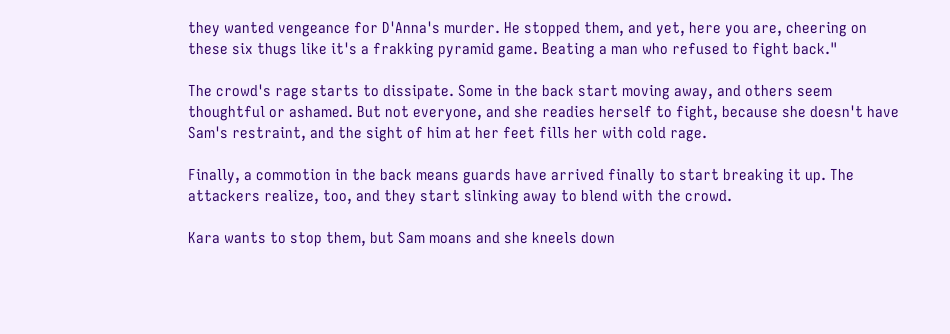they wanted vengeance for D'Anna's murder. He stopped them, and yet, here you are, cheering on these six thugs like it's a frakking pyramid game. Beating a man who refused to fight back."

The crowd's rage starts to dissipate. Some in the back start moving away, and others seem thoughtful or ashamed. But not everyone, and she readies herself to fight, because she doesn't have Sam's restraint, and the sight of him at her feet fills her with cold rage.

Finally, a commotion in the back means guards have arrived finally to start breaking it up. The attackers realize, too, and they start slinking away to blend with the crowd.

Kara wants to stop them, but Sam moans and she kneels down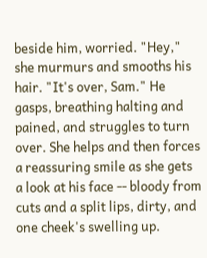beside him, worried. "Hey," she murmurs and smooths his hair. "It's over, Sam." He gasps, breathing halting and pained, and struggles to turn over. She helps and then forces a reassuring smile as she gets a look at his face -- bloody from cuts and a split lips, dirty, and one cheek's swelling up.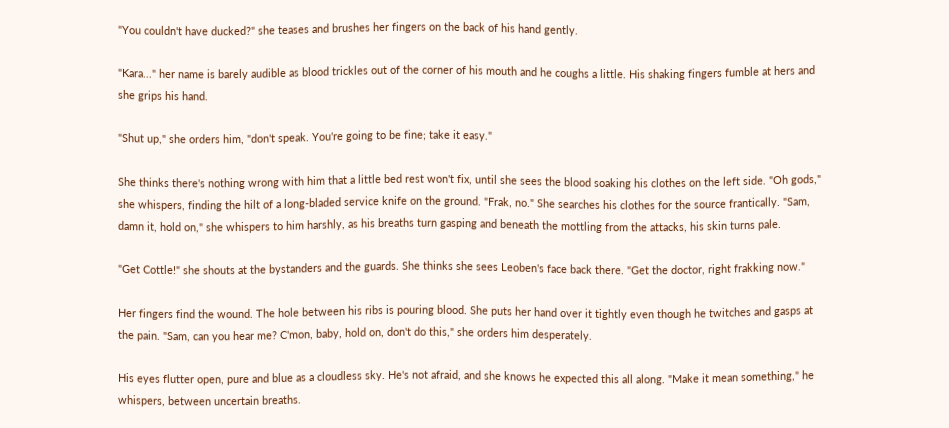"You couldn't have ducked?" she teases and brushes her fingers on the back of his hand gently.

"Kara..." her name is barely audible as blood trickles out of the corner of his mouth and he coughs a little. His shaking fingers fumble at hers and she grips his hand.

"Shut up," she orders him, "don't speak. You're going to be fine; take it easy."

She thinks there's nothing wrong with him that a little bed rest won't fix, until she sees the blood soaking his clothes on the left side. "Oh gods," she whispers, finding the hilt of a long-bladed service knife on the ground. "Frak, no." She searches his clothes for the source frantically. "Sam, damn it, hold on," she whispers to him harshly, as his breaths turn gasping and beneath the mottling from the attacks, his skin turns pale.

"Get Cottle!" she shouts at the bystanders and the guards. She thinks she sees Leoben's face back there. "Get the doctor, right frakking now."

Her fingers find the wound. The hole between his ribs is pouring blood. She puts her hand over it tightly even though he twitches and gasps at the pain. "Sam, can you hear me? C'mon, baby, hold on, don't do this," she orders him desperately.

His eyes flutter open, pure and blue as a cloudless sky. He's not afraid, and she knows he expected this all along. "Make it mean something," he whispers, between uncertain breaths.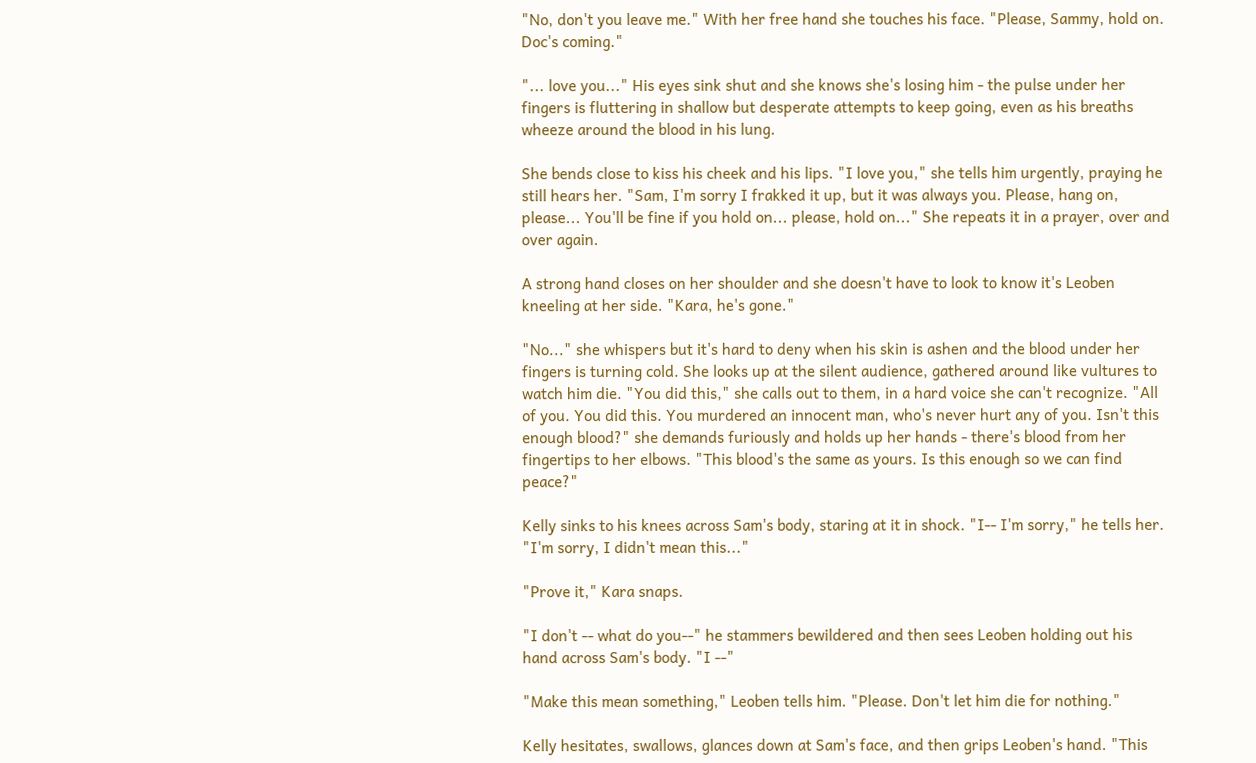"No, don't you leave me." With her free hand she touches his face. "Please, Sammy, hold on. Doc's coming."

"... love you..." His eyes sink shut and she knows she's losing him - the pulse under her fingers is fluttering in shallow but desperate attempts to keep going, even as his breaths wheeze around the blood in his lung.

She bends close to kiss his cheek and his lips. "I love you," she tells him urgently, praying he still hears her. "Sam, I'm sorry I frakked it up, but it was always you. Please, hang on, please... You'll be fine if you hold on... please, hold on..." She repeats it in a prayer, over and over again.

A strong hand closes on her shoulder and she doesn't have to look to know it's Leoben kneeling at her side. "Kara, he's gone."

"No..." she whispers but it's hard to deny when his skin is ashen and the blood under her fingers is turning cold. She looks up at the silent audience, gathered around like vultures to watch him die. "You did this," she calls out to them, in a hard voice she can't recognize. "All of you. You did this. You murdered an innocent man, who's never hurt any of you. Isn't this enough blood?" she demands furiously and holds up her hands - there's blood from her fingertips to her elbows. "This blood's the same as yours. Is this enough so we can find peace?"

Kelly sinks to his knees across Sam's body, staring at it in shock. "I-- I'm sorry," he tells her. "I'm sorry, I didn't mean this..."

"Prove it," Kara snaps.

"I don't -- what do you--" he stammers bewildered and then sees Leoben holding out his hand across Sam's body. "I --"

"Make this mean something," Leoben tells him. "Please. Don't let him die for nothing."

Kelly hesitates, swallows, glances down at Sam's face, and then grips Leoben's hand. "This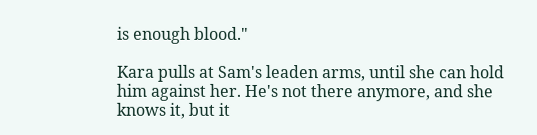is enough blood."

Kara pulls at Sam's leaden arms, until she can hold him against her. He's not there anymore, and she knows it, but it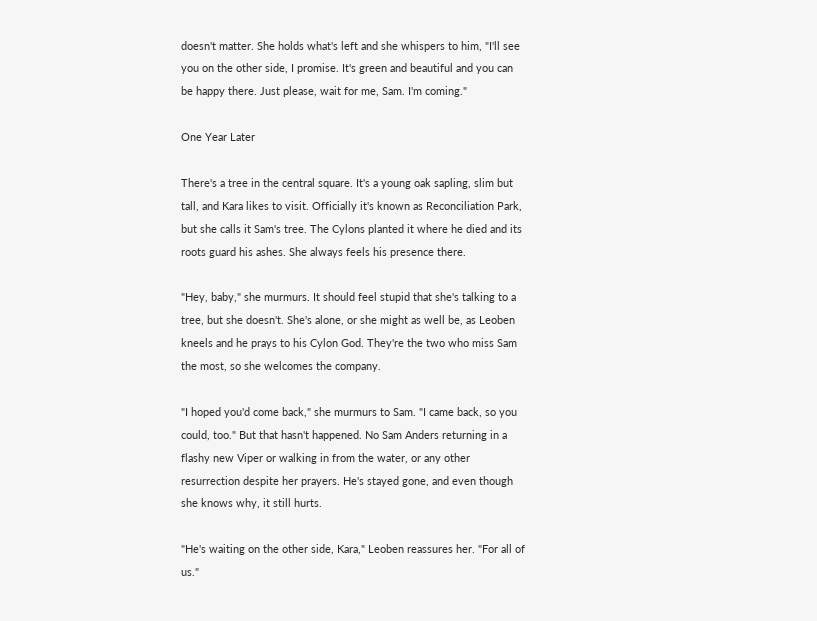doesn't matter. She holds what's left and she whispers to him, "I'll see you on the other side, I promise. It's green and beautiful and you can be happy there. Just please, wait for me, Sam. I'm coming."

One Year Later

There's a tree in the central square. It's a young oak sapling, slim but tall, and Kara likes to visit. Officially it's known as Reconciliation Park, but she calls it Sam's tree. The Cylons planted it where he died and its roots guard his ashes. She always feels his presence there.

"Hey, baby," she murmurs. It should feel stupid that she's talking to a tree, but she doesn't. She's alone, or she might as well be, as Leoben kneels and he prays to his Cylon God. They're the two who miss Sam the most, so she welcomes the company.

"I hoped you'd come back," she murmurs to Sam. "I came back, so you could, too." But that hasn't happened. No Sam Anders returning in a flashy new Viper or walking in from the water, or any other resurrection despite her prayers. He's stayed gone, and even though she knows why, it still hurts.

"He's waiting on the other side, Kara," Leoben reassures her. "For all of us."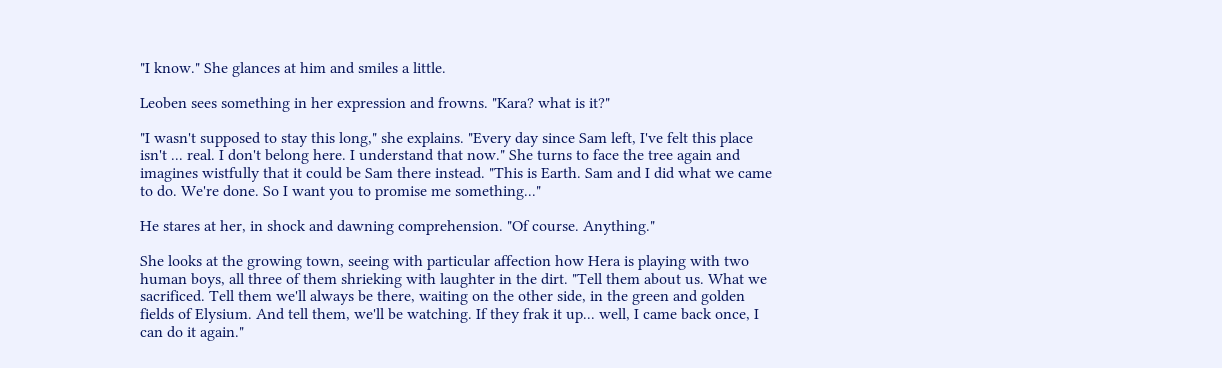"I know." She glances at him and smiles a little.

Leoben sees something in her expression and frowns. "Kara? what is it?"

"I wasn't supposed to stay this long," she explains. "Every day since Sam left, I've felt this place isn't ... real. I don't belong here. I understand that now." She turns to face the tree again and imagines wistfully that it could be Sam there instead. "This is Earth. Sam and I did what we came to do. We're done. So I want you to promise me something..."

He stares at her, in shock and dawning comprehension. "Of course. Anything."

She looks at the growing town, seeing with particular affection how Hera is playing with two human boys, all three of them shrieking with laughter in the dirt. "Tell them about us. What we sacrificed. Tell them we'll always be there, waiting on the other side, in the green and golden fields of Elysium. And tell them, we'll be watching. If they frak it up... well, I came back once, I can do it again."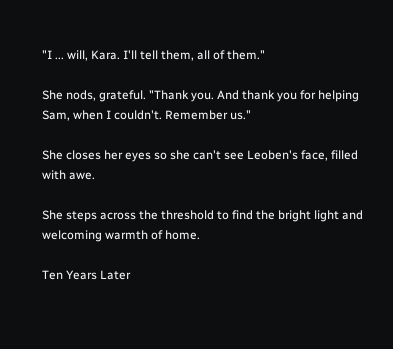"I ... will, Kara. I'll tell them, all of them."

She nods, grateful. "Thank you. And thank you for helping Sam, when I couldn't. Remember us."

She closes her eyes so she can't see Leoben's face, filled with awe.

She steps across the threshold to find the bright light and welcoming warmth of home.

Ten Years Later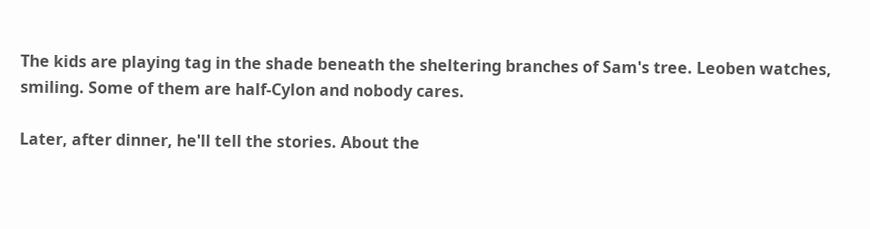The kids are playing tag in the shade beneath the sheltering branches of Sam's tree. Leoben watches, smiling. Some of them are half-Cylon and nobody cares.

Later, after dinner, he'll tell the stories. About the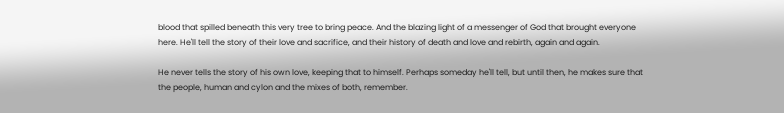blood that spilled beneath this very tree to bring peace. And the blazing light of a messenger of God that brought everyone here. He'll tell the story of their love and sacrifice, and their history of death and love and rebirth, again and again.

He never tells the story of his own love, keeping that to himself. Perhaps someday he'll tell, but until then, he makes sure that the people, human and cylon and the mixes of both, remember.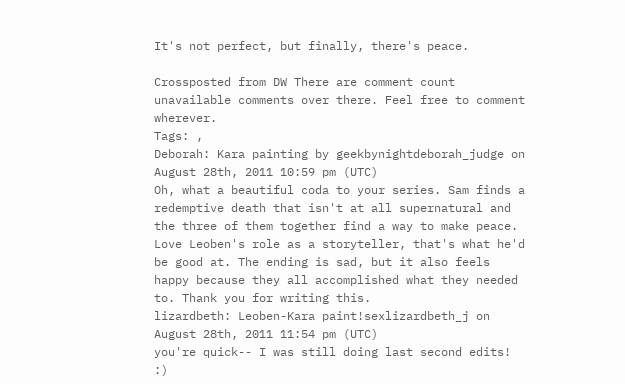It's not perfect, but finally, there's peace.

Crossposted from DW There are comment count unavailable comments over there. Feel free to comment wherever.
Tags: ,
Deborah: Kara painting by geekbynightdeborah_judge on August 28th, 2011 10:59 pm (UTC)
Oh, what a beautiful coda to your series. Sam finds a redemptive death that isn't at all supernatural and the three of them together find a way to make peace. Love Leoben's role as a storyteller, that's what he'd be good at. The ending is sad, but it also feels happy because they all accomplished what they needed to. Thank you for writing this.
lizardbeth: Leoben-Kara paint!sexlizardbeth_j on August 28th, 2011 11:54 pm (UTC)
you're quick-- I was still doing last second edits! :)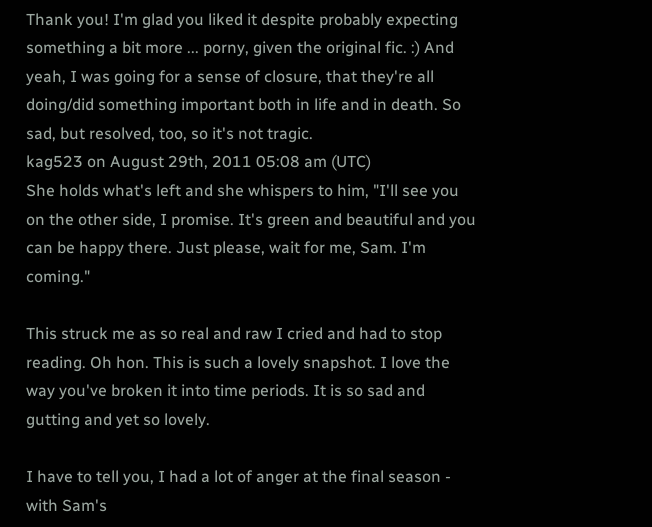Thank you! I'm glad you liked it despite probably expecting something a bit more ... porny, given the original fic. :) And yeah, I was going for a sense of closure, that they're all doing/did something important both in life and in death. So sad, but resolved, too, so it's not tragic.
kag523 on August 29th, 2011 05:08 am (UTC)
She holds what's left and she whispers to him, "I'll see you on the other side, I promise. It's green and beautiful and you can be happy there. Just please, wait for me, Sam. I'm coming."

This struck me as so real and raw I cried and had to stop reading. Oh hon. This is such a lovely snapshot. I love the way you've broken it into time periods. It is so sad and gutting and yet so lovely.

I have to tell you, I had a lot of anger at the final season - with Sam's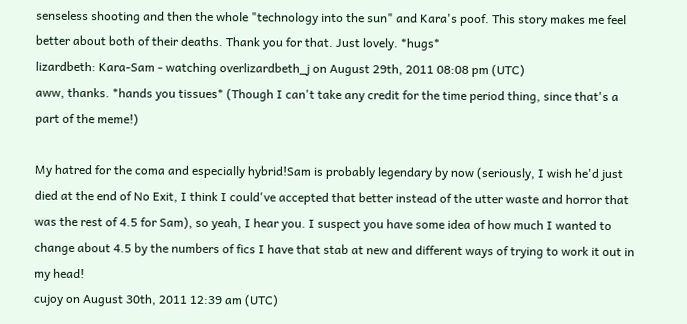senseless shooting and then the whole "technology into the sun" and Kara's poof. This story makes me feel better about both of their deaths. Thank you for that. Just lovely. *hugs*
lizardbeth: Kara-Sam - watching overlizardbeth_j on August 29th, 2011 08:08 pm (UTC)
aww, thanks. *hands you tissues* (Though I can't take any credit for the time period thing, since that's a part of the meme!)

My hatred for the coma and especially hybrid!Sam is probably legendary by now (seriously, I wish he'd just died at the end of No Exit, I think I could've accepted that better instead of the utter waste and horror that was the rest of 4.5 for Sam), so yeah, I hear you. I suspect you have some idea of how much I wanted to change about 4.5 by the numbers of fics I have that stab at new and different ways of trying to work it out in my head!
cujoy on August 30th, 2011 12:39 am (UTC)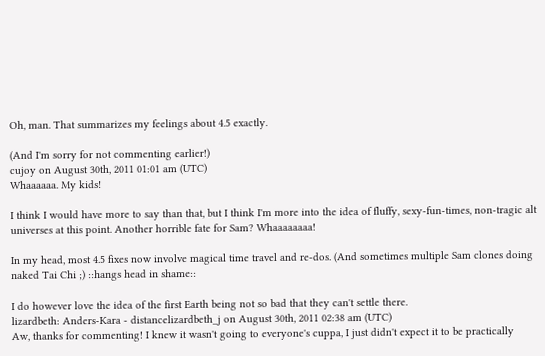Oh, man. That summarizes my feelings about 4.5 exactly.

(And I'm sorry for not commenting earlier!)
cujoy on August 30th, 2011 01:01 am (UTC)
Whaaaaaa. My kids!

I think I would have more to say than that, but I think I'm more into the idea of fluffy, sexy-fun-times, non-tragic alt universes at this point. Another horrible fate for Sam? Whaaaaaaaa!

In my head, most 4.5 fixes now involve magical time travel and re-dos. (And sometimes multiple Sam clones doing naked Tai Chi ;) ::hangs head in shame::

I do however love the idea of the first Earth being not so bad that they can't settle there.
lizardbeth: Anders-Kara - distancelizardbeth_j on August 30th, 2011 02:38 am (UTC)
Aw, thanks for commenting! I knew it wasn't going to everyone's cuppa, I just didn't expect it to be practically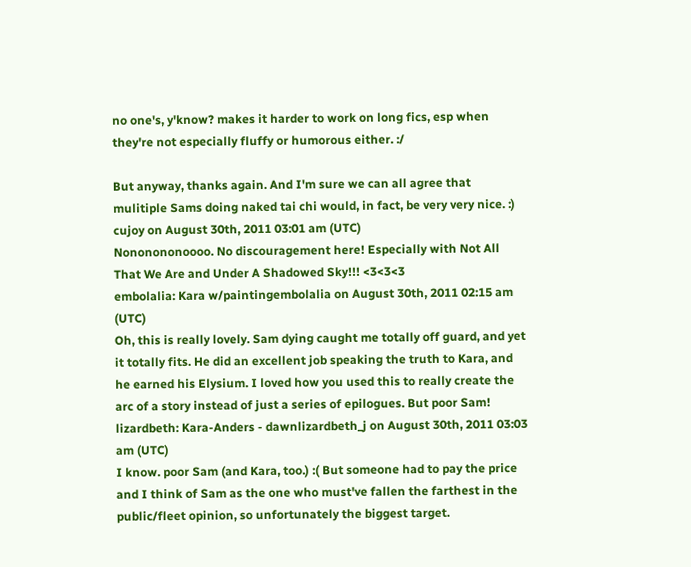no one's, y'know? makes it harder to work on long fics, esp when they're not especially fluffy or humorous either. :/

But anyway, thanks again. And I'm sure we can all agree that mulitiple Sams doing naked tai chi would, in fact, be very very nice. :)
cujoy on August 30th, 2011 03:01 am (UTC)
Nononononoooo. No discouragement here! Especially with Not All That We Are and Under A Shadowed Sky!!! <3<3<3
embolalia: Kara w/paintingembolalia on August 30th, 2011 02:15 am (UTC)
Oh, this is really lovely. Sam dying caught me totally off guard, and yet it totally fits. He did an excellent job speaking the truth to Kara, and he earned his Elysium. I loved how you used this to really create the arc of a story instead of just a series of epilogues. But poor Sam!
lizardbeth: Kara-Anders - dawnlizardbeth_j on August 30th, 2011 03:03 am (UTC)
I know. poor Sam (and Kara, too.) :( But someone had to pay the price and I think of Sam as the one who must've fallen the farthest in the public/fleet opinion, so unfortunately the biggest target.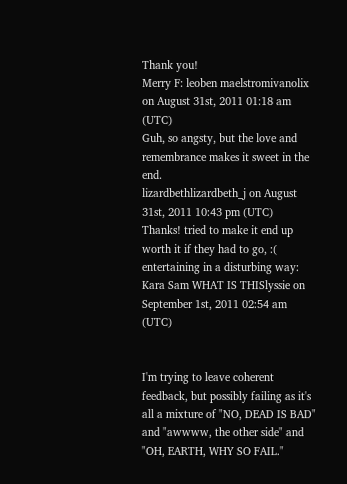Thank you!
Merry F: leoben maelstromivanolix on August 31st, 2011 01:18 am (UTC)
Guh, so angsty, but the love and remembrance makes it sweet in the end.
lizardbethlizardbeth_j on August 31st, 2011 10:43 pm (UTC)
Thanks! tried to make it end up worth it if they had to go, :(
entertaining in a disturbing way: Kara Sam WHAT IS THISlyssie on September 1st, 2011 02:54 am (UTC)


I'm trying to leave coherent feedback, but possibly failing as it's all a mixture of "NO, DEAD IS BAD" and "awwww, the other side" and "OH, EARTH, WHY SO FAIL."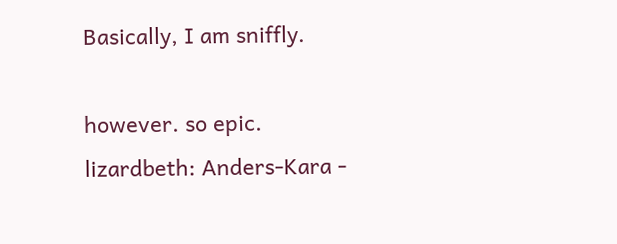Basically, I am sniffly.

however. so epic.
lizardbeth: Anders-Kara -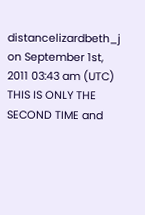distancelizardbeth_j on September 1st, 2011 03:43 am (UTC)
THIS IS ONLY THE SECOND TIME and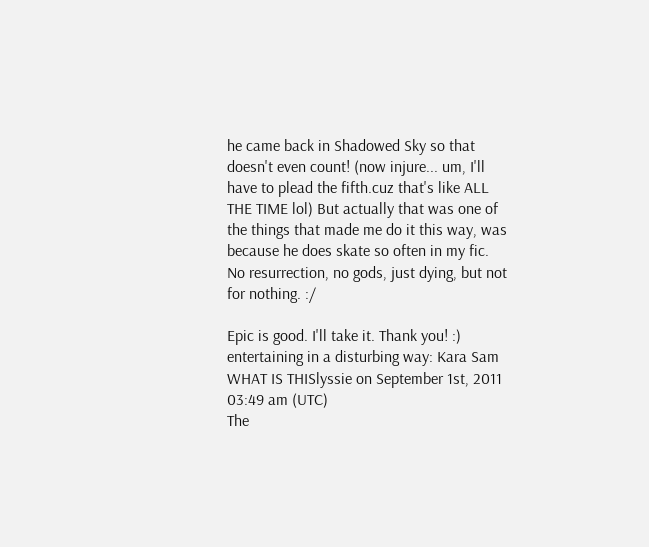he came back in Shadowed Sky so that doesn't even count! (now injure... um, I'll have to plead the fifth.cuz that's like ALL THE TIME lol) But actually that was one of the things that made me do it this way, was because he does skate so often in my fic. No resurrection, no gods, just dying, but not for nothing. :/

Epic is good. I'll take it. Thank you! :)
entertaining in a disturbing way: Kara Sam WHAT IS THISlyssie on September 1st, 2011 03:49 am (UTC)
The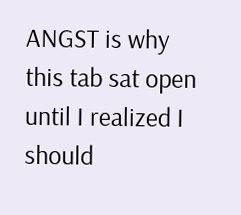ANGST is why this tab sat open until I realized I should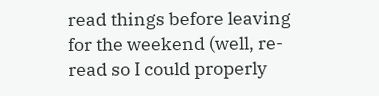read things before leaving for the weekend (well, re-read so I could properly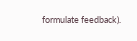formulate feedback).